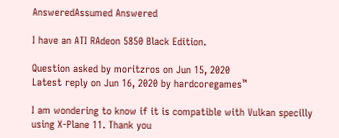AnsweredAssumed Answered

I have an ATI RAdeon 5850 Black Edition.

Question asked by moritzros on Jun 15, 2020
Latest reply on Jun 16, 2020 by hardcoregames™

I am wondering to know if it is compatible with Vulkan specilly using X-Plane 11. Thank you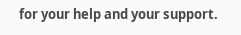for your help and your support.